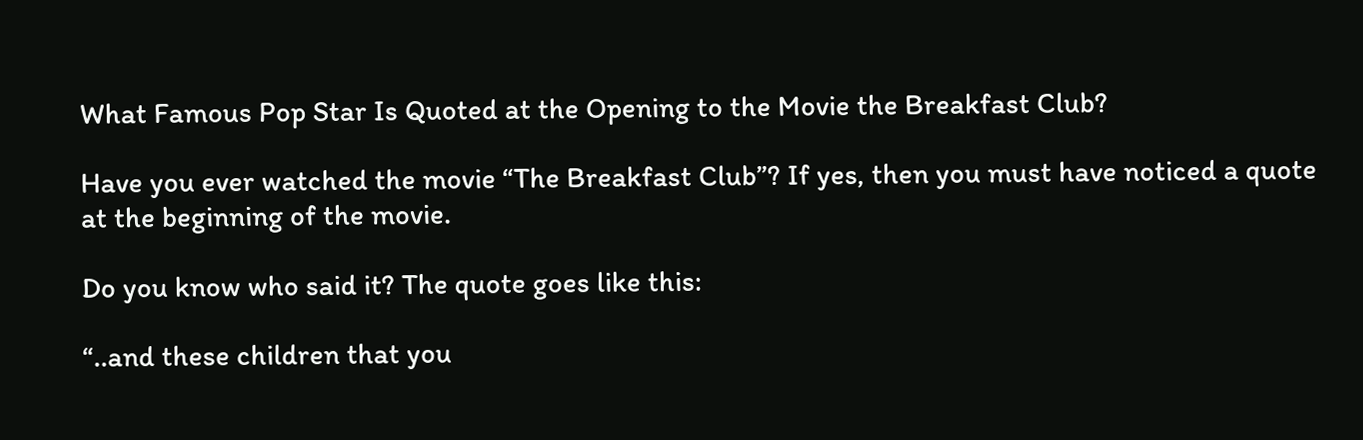What Famous Pop Star Is Quoted at the Opening to the Movie the Breakfast Club?

Have you ever watched the movie “The Breakfast Club”? If yes, then you must have noticed a quote at the beginning of the movie.

Do you know who said it? The quote goes like this:

“..and these children that you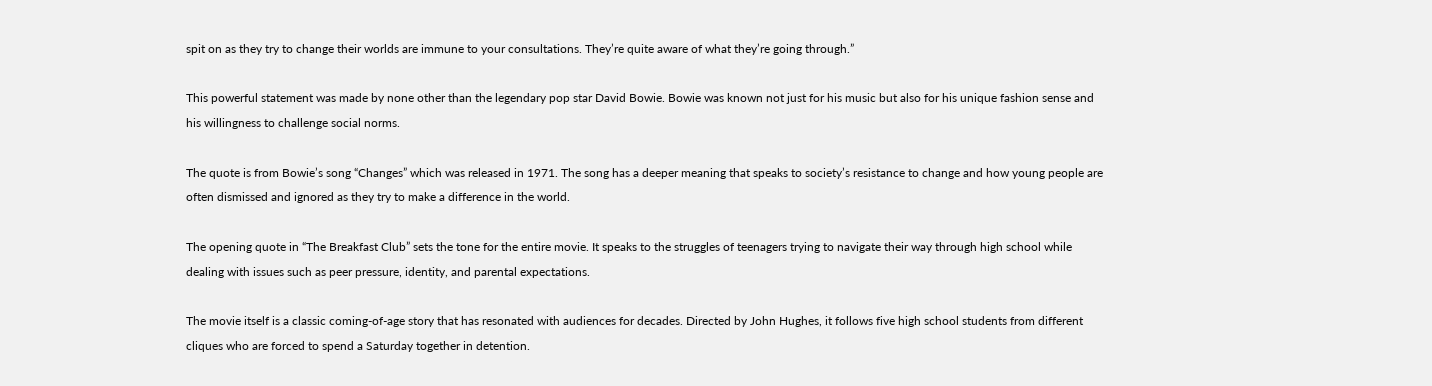spit on as they try to change their worlds are immune to your consultations. They’re quite aware of what they’re going through.”

This powerful statement was made by none other than the legendary pop star David Bowie. Bowie was known not just for his music but also for his unique fashion sense and his willingness to challenge social norms.

The quote is from Bowie’s song “Changes” which was released in 1971. The song has a deeper meaning that speaks to society’s resistance to change and how young people are often dismissed and ignored as they try to make a difference in the world.

The opening quote in “The Breakfast Club” sets the tone for the entire movie. It speaks to the struggles of teenagers trying to navigate their way through high school while dealing with issues such as peer pressure, identity, and parental expectations.

The movie itself is a classic coming-of-age story that has resonated with audiences for decades. Directed by John Hughes, it follows five high school students from different cliques who are forced to spend a Saturday together in detention.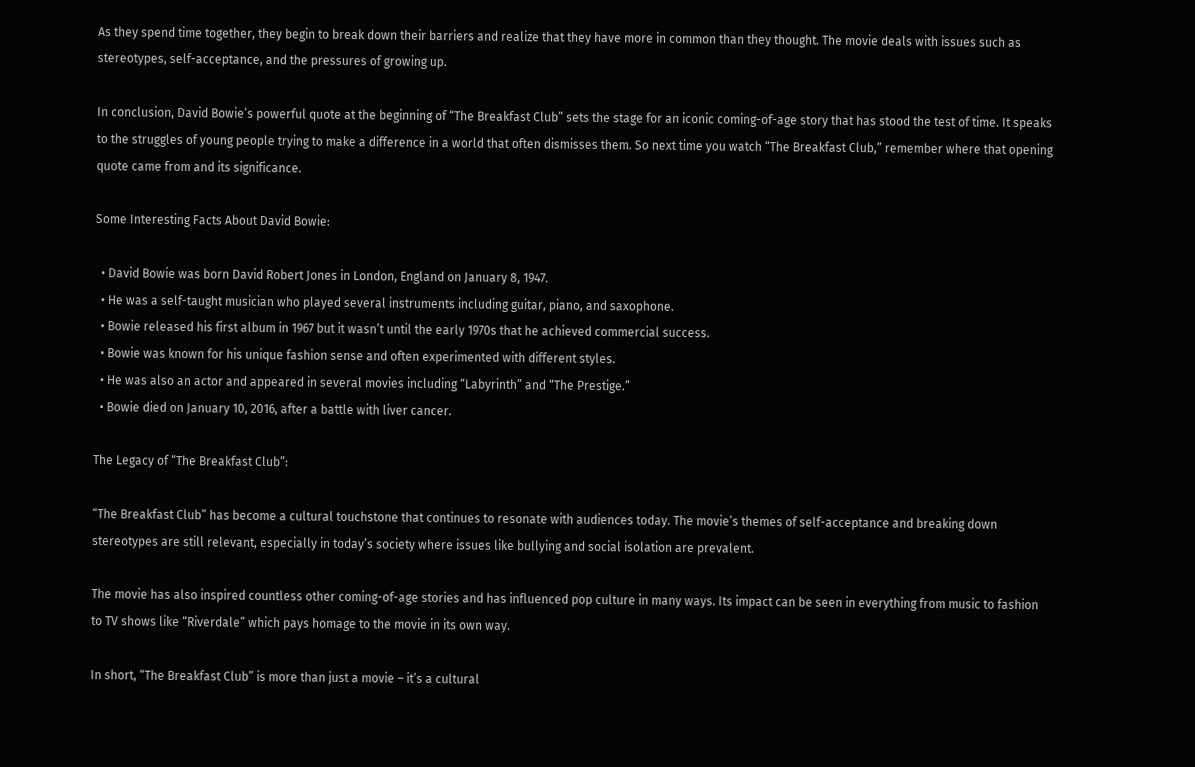As they spend time together, they begin to break down their barriers and realize that they have more in common than they thought. The movie deals with issues such as stereotypes, self-acceptance, and the pressures of growing up.

In conclusion, David Bowie’s powerful quote at the beginning of “The Breakfast Club” sets the stage for an iconic coming-of-age story that has stood the test of time. It speaks to the struggles of young people trying to make a difference in a world that often dismisses them. So next time you watch “The Breakfast Club,” remember where that opening quote came from and its significance.

Some Interesting Facts About David Bowie:

  • David Bowie was born David Robert Jones in London, England on January 8, 1947.
  • He was a self-taught musician who played several instruments including guitar, piano, and saxophone.
  • Bowie released his first album in 1967 but it wasn’t until the early 1970s that he achieved commercial success.
  • Bowie was known for his unique fashion sense and often experimented with different styles.
  • He was also an actor and appeared in several movies including “Labyrinth” and “The Prestige.”
  • Bowie died on January 10, 2016, after a battle with liver cancer.

The Legacy of “The Breakfast Club”:

“The Breakfast Club” has become a cultural touchstone that continues to resonate with audiences today. The movie’s themes of self-acceptance and breaking down stereotypes are still relevant, especially in today’s society where issues like bullying and social isolation are prevalent.

The movie has also inspired countless other coming-of-age stories and has influenced pop culture in many ways. Its impact can be seen in everything from music to fashion to TV shows like “Riverdale” which pays homage to the movie in its own way.

In short, “The Breakfast Club” is more than just a movie – it’s a cultural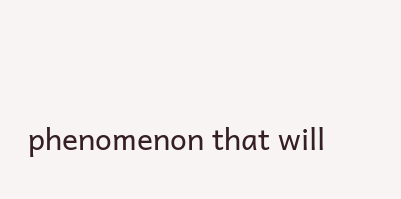phenomenon that will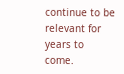continue to be relevant for years to come.